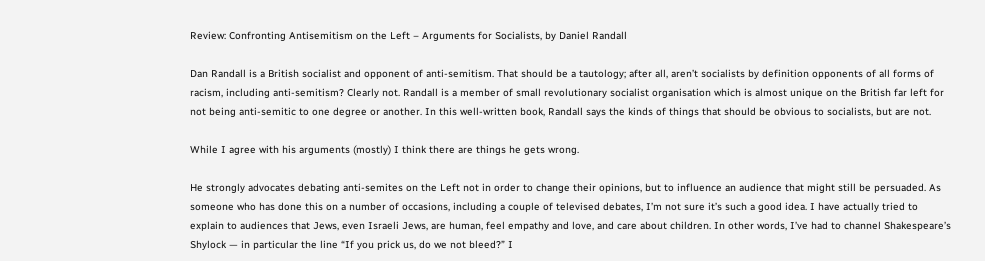Review: Confronting Antisemitism on the Left – Arguments for Socialists, by Daniel Randall

Dan Randall is a British socialist and opponent of anti-semitism. That should be a tautology; after all, aren’t socialists by definition opponents of all forms of racism, including anti-semitism? Clearly not. Randall is a member of small revolutionary socialist organisation which is almost unique on the British far left for not being anti-semitic to one degree or another. In this well-written book, Randall says the kinds of things that should be obvious to socialists, but are not.

While I agree with his arguments (mostly) I think there are things he gets wrong.

He strongly advocates debating anti-semites on the Left not in order to change their opinions, but to influence an audience that might still be persuaded. As someone who has done this on a number of occasions, including a couple of televised debates, I’m not sure it’s such a good idea. I have actually tried to explain to audiences that Jews, even Israeli Jews, are human, feel empathy and love, and care about children. In other words, I’ve had to channel Shakespeare’s Shylock — in particular the line “If you prick us, do we not bleed?” I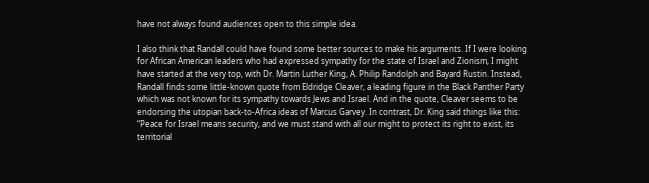have not always found audiences open to this simple idea.

I also think that Randall could have found some better sources to make his arguments. If I were looking for African American leaders who had expressed sympathy for the state of Israel and Zionism, I might have started at the very top, with Dr. Martin Luther King, A. Philip Randolph and Bayard Rustin. Instead, Randall finds some little-known quote from Eldridge Cleaver, a leading figure in the Black Panther Party which was not known for its sympathy towards Jews and Israel. And in the quote, Cleaver seems to be endorsing the utopian back-to-Africa ideas of Marcus Garvey. In contrast, Dr. King said things like this: “Peace for Israel means security, and we must stand with all our might to protect its right to exist, its territorial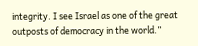integrity. I see Israel as one of the great outposts of democracy in the world.”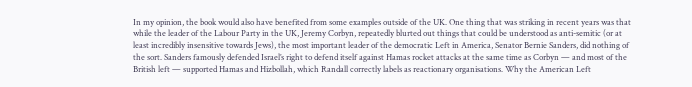In my opinion, the book would also have benefited from some examples outside of the UK. One thing that was striking in recent years was that while the leader of the Labour Party in the UK, Jeremy Corbyn, repeatedly blurted out things that could be understood as anti-semitic (or at least incredibly insensitive towards Jews), the most important leader of the democratic Left in America, Senator Bernie Sanders, did nothing of the sort. Sanders famously defended Israel’s right to defend itself against Hamas rocket attacks at the same time as Corbyn — and most of the British left — supported Hamas and Hizbollah, which Randall correctly labels as reactionary organisations. Why the American Left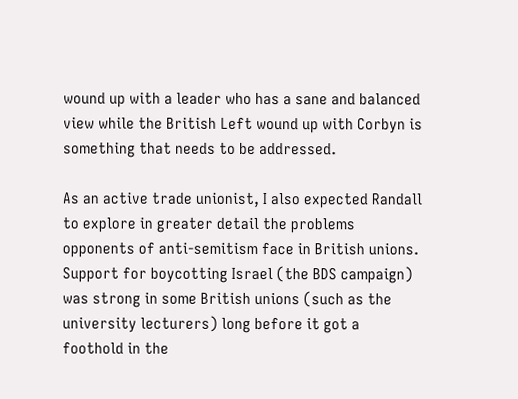wound up with a leader who has a sane and balanced view while the British Left wound up with Corbyn is something that needs to be addressed.

As an active trade unionist, I also expected Randall to explore in greater detail the problems opponents of anti-semitism face in British unions. Support for boycotting Israel (the BDS campaign) was strong in some British unions (such as the university lecturers) long before it got a foothold in the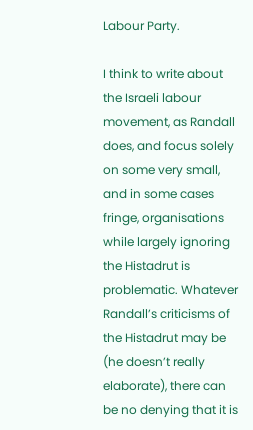Labour Party.

I think to write about the Israeli labour movement, as Randall does, and focus solely on some very small, and in some cases fringe, organisations while largely ignoring the Histadrut is problematic. Whatever Randall’s criticisms of the Histadrut may be (he doesn’t really elaborate), there can be no denying that it is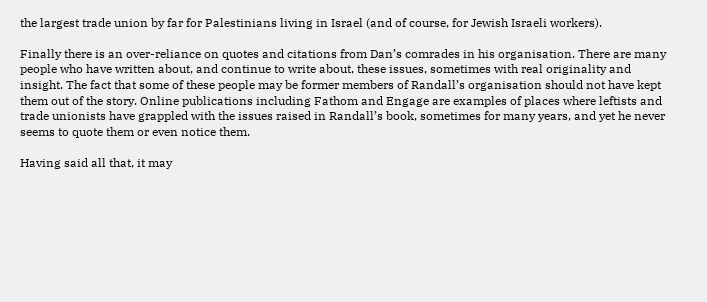the largest trade union by far for Palestinians living in Israel (and of course, for Jewish Israeli workers).

Finally there is an over-reliance on quotes and citations from Dan’s comrades in his organisation. There are many people who have written about, and continue to write about, these issues, sometimes with real originality and insight. The fact that some of these people may be former members of Randall’s organisation should not have kept them out of the story. Online publications including Fathom and Engage are examples of places where leftists and trade unionists have grappled with the issues raised in Randall’s book, sometimes for many years, and yet he never seems to quote them or even notice them.

Having said all that, it may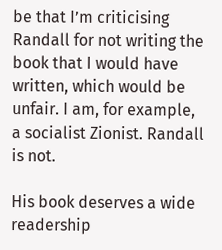be that I’m criticising Randall for not writing the book that I would have written, which would be unfair. I am, for example, a socialist Zionist. Randall is not.

His book deserves a wide readership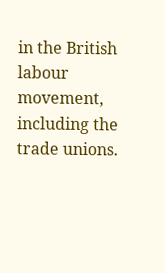in the British labour movement, including the trade unions.